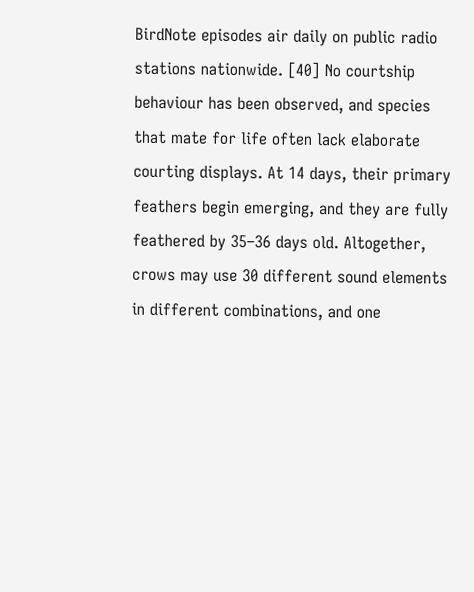BirdNote episodes air daily on public radio stations nationwide. [40] No courtship behaviour has been observed, and species that mate for life often lack elaborate courting displays. At 14 days, their primary feathers begin emerging, and they are fully feathered by 35–36 days old. Altogether, crows may use 30 different sound elements in different combinations, and one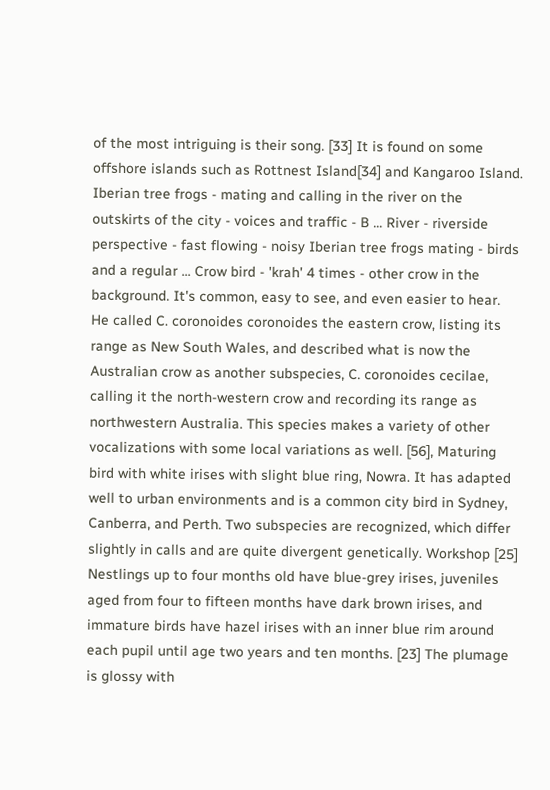of the most intriguing is their song. [33] It is found on some offshore islands such as Rottnest Island[34] and Kangaroo Island. Iberian tree frogs - mating and calling in the river on the outskirts of the city - voices and traffic - B ... River - riverside perspective - fast flowing - noisy Iberian tree frogs mating - birds and a regular ... Crow bird - 'krah' 4 times - other crow in the background. It's common, easy to see, and even easier to hear. He called C. coronoides coronoides the eastern crow, listing its range as New South Wales, and described what is now the Australian crow as another subspecies, C. coronoides cecilae, calling it the north-western crow and recording its range as northwestern Australia. This species makes a variety of other vocalizations with some local variations as well. [56], Maturing bird with white irises with slight blue ring, Nowra. It has adapted well to urban environments and is a common city bird in Sydney, Canberra, and Perth. Two subspecies are recognized, which differ slightly in calls and are quite divergent genetically. Workshop [25] Nestlings up to four months old have blue-grey irises, juveniles aged from four to fifteen months have dark brown irises, and immature birds have hazel irises with an inner blue rim around each pupil until age two years and ten months. [23] The plumage is glossy with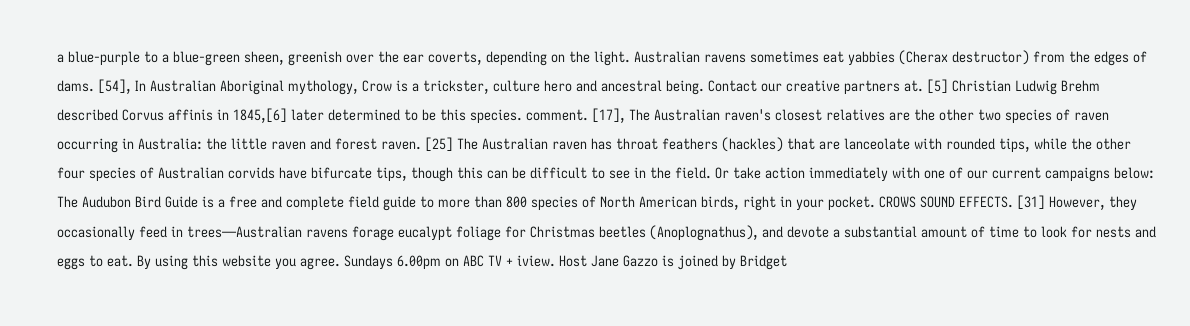a blue-purple to a blue-green sheen, greenish over the ear coverts, depending on the light. Australian ravens sometimes eat yabbies (Cherax destructor) from the edges of dams. [54], In Australian Aboriginal mythology, Crow is a trickster, culture hero and ancestral being. Contact our creative partners at. [5] Christian Ludwig Brehm described Corvus affinis in 1845,[6] later determined to be this species. comment. [17], The Australian raven's closest relatives are the other two species of raven occurring in Australia: the little raven and forest raven. [25] The Australian raven has throat feathers (hackles) that are lanceolate with rounded tips, while the other four species of Australian corvids have bifurcate tips, though this can be difficult to see in the field. Or take action immediately with one of our current campaigns below: The Audubon Bird Guide is a free and complete field guide to more than 800 species of North American birds, right in your pocket. CROWS SOUND EFFECTS. [31] However, they occasionally feed in trees—Australian ravens forage eucalypt foliage for Christmas beetles (Anoplognathus), and devote a substantial amount of time to look for nests and eggs to eat. By using this website you agree. Sundays 6.00pm on ABC TV + iview. Host Jane Gazzo is joined by Bridget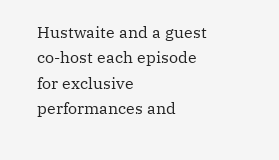Hustwaite and a guest co-host each episode for exclusive performances and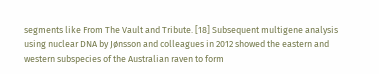segments like From The Vault and Tribute. [18] Subsequent multigene analysis using nuclear DNA by Jønsson and colleagues in 2012 showed the eastern and western subspecies of the Australian raven to form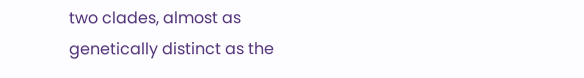two clades, almost as genetically distinct as the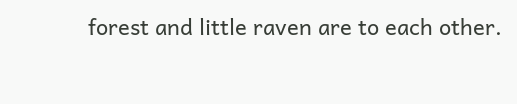forest and little raven are to each other.